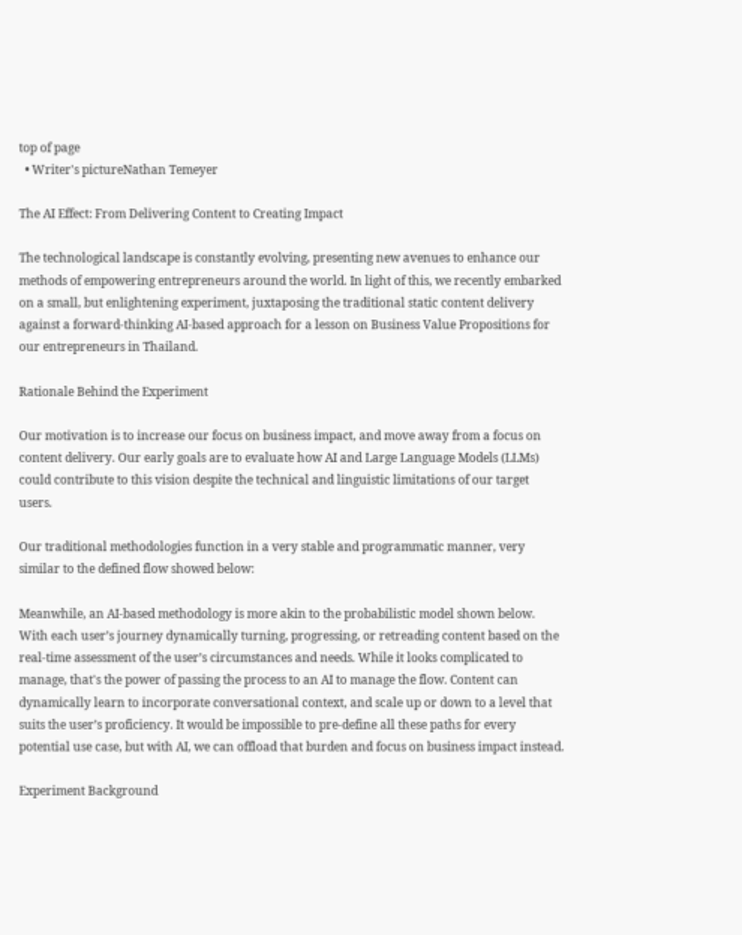top of page
  • Writer's pictureNathan Temeyer

The AI Effect: From Delivering Content to Creating Impact

The technological landscape is constantly evolving, presenting new avenues to enhance our methods of empowering entrepreneurs around the world. In light of this, we recently embarked on a small, but enlightening experiment, juxtaposing the traditional static content delivery against a forward-thinking AI-based approach for a lesson on Business Value Propositions for our entrepreneurs in Thailand.

Rationale Behind the Experiment

Our motivation is to increase our focus on business impact, and move away from a focus on content delivery. Our early goals are to evaluate how AI and Large Language Models (LLMs) could contribute to this vision despite the technical and linguistic limitations of our target users.

Our traditional methodologies function in a very stable and programmatic manner, very similar to the defined flow showed below:

Meanwhile, an AI-based methodology is more akin to the probabilistic model shown below. With each user’s journey dynamically turning, progressing, or retreading content based on the real-time assessment of the user’s circumstances and needs. While it looks complicated to manage, that's the power of passing the process to an AI to manage the flow. Content can dynamically learn to incorporate conversational context, and scale up or down to a level that suits the user’s proficiency. It would be impossible to pre-define all these paths for every potential use case, but with AI, we can offload that burden and focus on business impact instead.

Experiment Background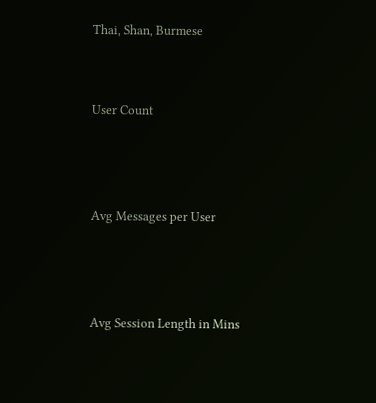Thai, Shan, Burmese


User Count



Avg Messages per User



Avg Session Length in Mins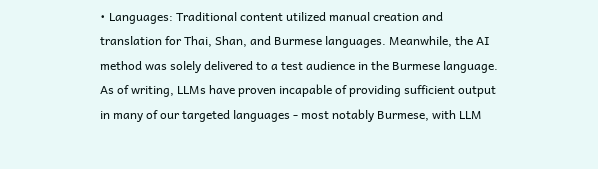• Languages: Traditional content utilized manual creation and translation for Thai, Shan, and Burmese languages. Meanwhile, the AI method was solely delivered to a test audience in the Burmese language. As of writing, LLMs have proven incapable of providing sufficient output in many of our targeted languages - most notably Burmese, with LLM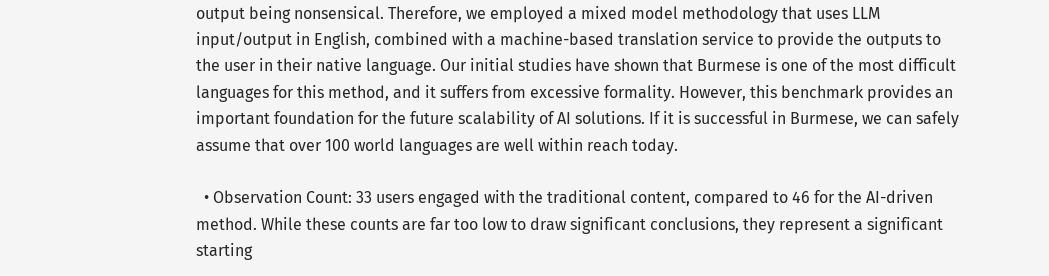output being nonsensical. Therefore, we employed a mixed model methodology that uses LLM input/output in English, combined with a machine-based translation service to provide the outputs to the user in their native language. Our initial studies have shown that Burmese is one of the most difficult languages for this method, and it suffers from excessive formality. However, this benchmark provides an important foundation for the future scalability of AI solutions. If it is successful in Burmese, we can safely assume that over 100 world languages are well within reach today.

  • Observation Count: 33 users engaged with the traditional content, compared to 46 for the AI-driven method. While these counts are far too low to draw significant conclusions, they represent a significant starting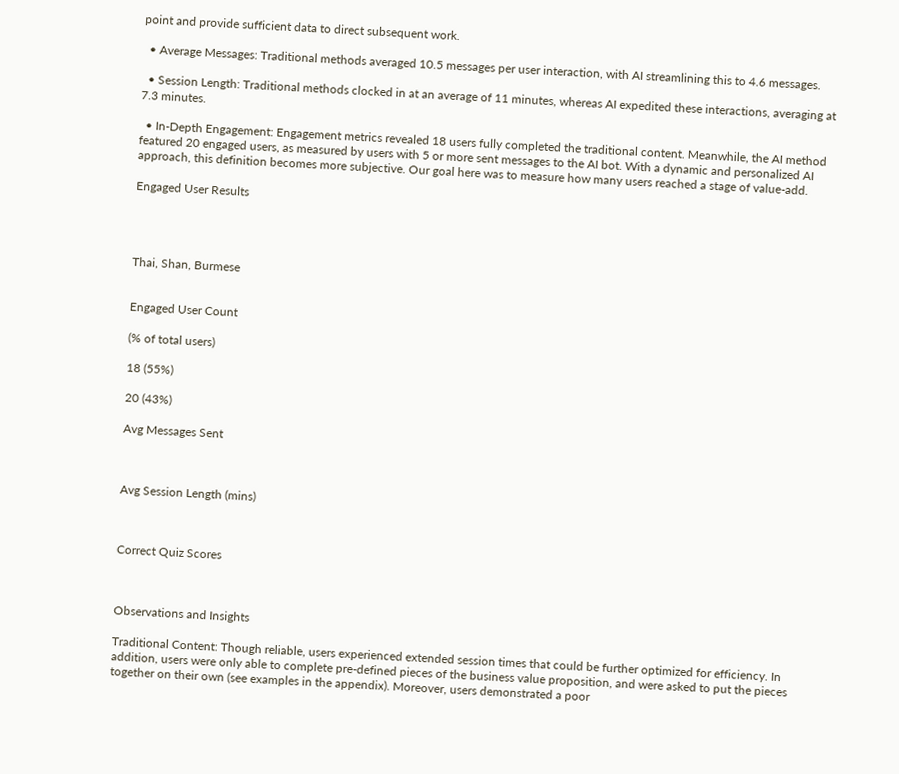point and provide sufficient data to direct subsequent work.

  • Average Messages: Traditional methods averaged 10.5 messages per user interaction, with AI streamlining this to 4.6 messages.

  • Session Length: Traditional methods clocked in at an average of 11 minutes, whereas AI expedited these interactions, averaging at 7.3 minutes.

  • In-Depth Engagement: Engagement metrics revealed 18 users fully completed the traditional content. Meanwhile, the AI method featured 20 engaged users, as measured by users with 5 or more sent messages to the AI bot. With a dynamic and personalized AI approach, this definition becomes more subjective. Our goal here was to measure how many users reached a stage of value-add.

Engaged User Results




Thai, Shan, Burmese


Engaged User Count

(% of total users)

18 (55%)

20 (43%)

Avg Messages Sent



Avg Session Length (mins)



Correct Quiz Scores



Observations and Insights

Traditional Content: Though reliable, users experienced extended session times that could be further optimized for efficiency. In addition, users were only able to complete pre-defined pieces of the business value proposition, and were asked to put the pieces together on their own (see examples in the appendix). Moreover, users demonstrated a poor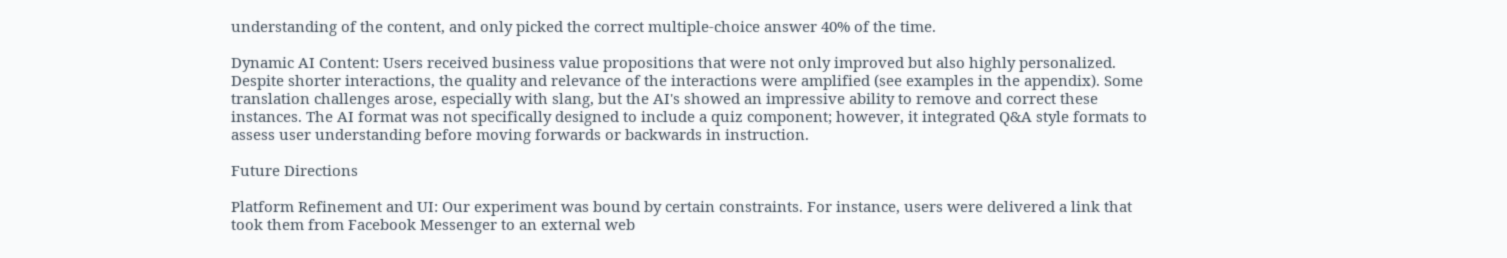understanding of the content, and only picked the correct multiple-choice answer 40% of the time.

Dynamic AI Content: Users received business value propositions that were not only improved but also highly personalized. Despite shorter interactions, the quality and relevance of the interactions were amplified (see examples in the appendix). Some translation challenges arose, especially with slang, but the AI's showed an impressive ability to remove and correct these instances. The AI format was not specifically designed to include a quiz component; however, it integrated Q&A style formats to assess user understanding before moving forwards or backwards in instruction.

Future Directions

Platform Refinement and UI: Our experiment was bound by certain constraints. For instance, users were delivered a link that took them from Facebook Messenger to an external web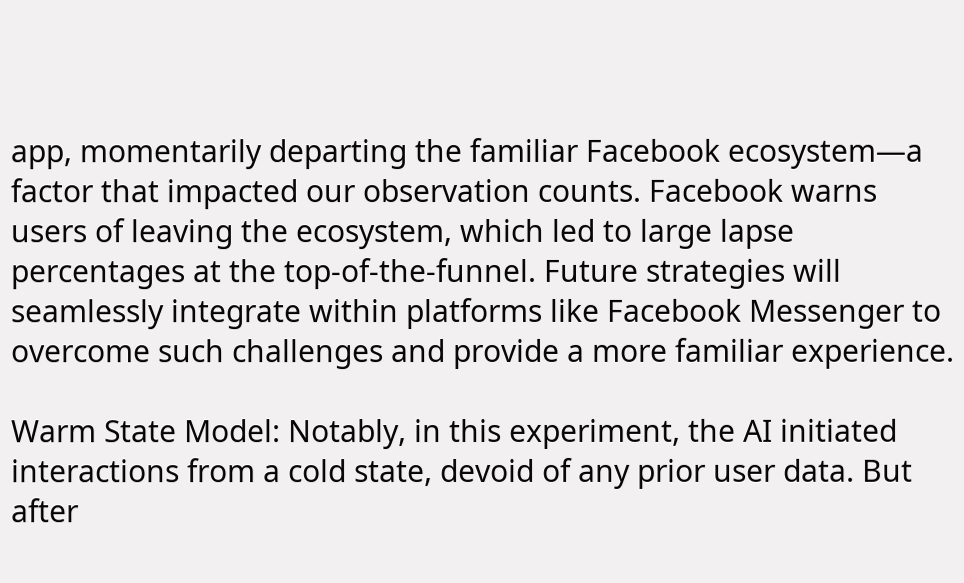app, momentarily departing the familiar Facebook ecosystem—a factor that impacted our observation counts. Facebook warns users of leaving the ecosystem, which led to large lapse percentages at the top-of-the-funnel. Future strategies will seamlessly integrate within platforms like Facebook Messenger to overcome such challenges and provide a more familiar experience.

Warm State Model: Notably, in this experiment, the AI initiated interactions from a cold state, devoid of any prior user data. But after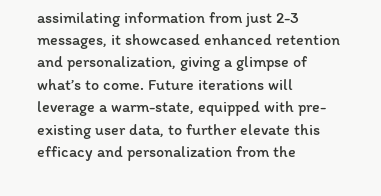assimilating information from just 2-3 messages, it showcased enhanced retention and personalization, giving a glimpse of what’s to come. Future iterations will leverage a warm-state, equipped with pre-existing user data, to further elevate this efficacy and personalization from the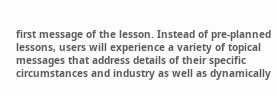first message of the lesson. Instead of pre-planned lessons, users will experience a variety of topical messages that address details of their specific circumstances and industry as well as dynamically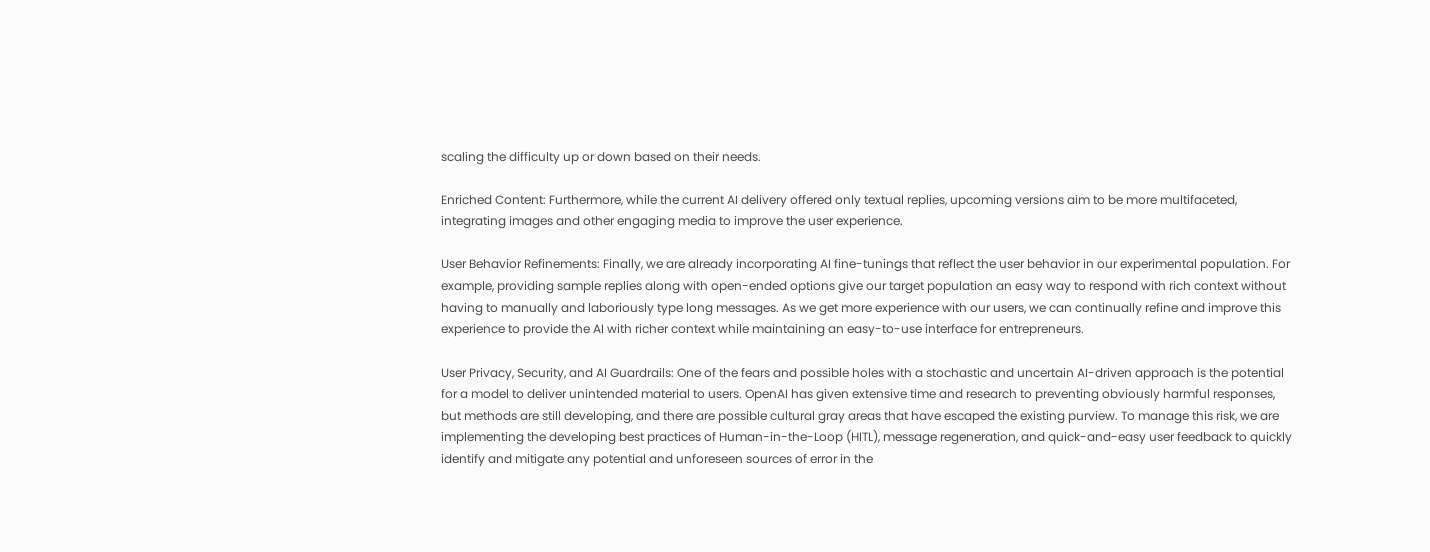scaling the difficulty up or down based on their needs.

Enriched Content: Furthermore, while the current AI delivery offered only textual replies, upcoming versions aim to be more multifaceted, integrating images and other engaging media to improve the user experience.

User Behavior Refinements: Finally, we are already incorporating AI fine-tunings that reflect the user behavior in our experimental population. For example, providing sample replies along with open-ended options give our target population an easy way to respond with rich context without having to manually and laboriously type long messages. As we get more experience with our users, we can continually refine and improve this experience to provide the AI with richer context while maintaining an easy-to-use interface for entrepreneurs.

User Privacy, Security, and AI Guardrails: One of the fears and possible holes with a stochastic and uncertain AI-driven approach is the potential for a model to deliver unintended material to users. OpenAI has given extensive time and research to preventing obviously harmful responses, but methods are still developing, and there are possible cultural gray areas that have escaped the existing purview. To manage this risk, we are implementing the developing best practices of Human-in-the-Loop (HITL), message regeneration, and quick-and-easy user feedback to quickly identify and mitigate any potential and unforeseen sources of error in the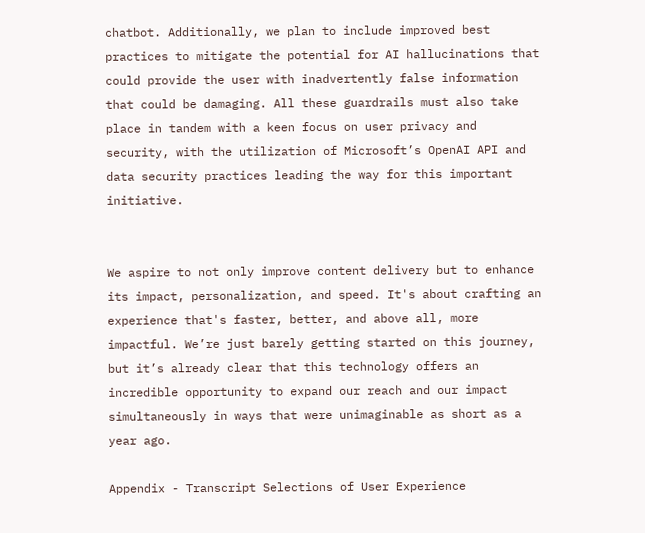chatbot. Additionally, we plan to include improved best practices to mitigate the potential for AI hallucinations that could provide the user with inadvertently false information that could be damaging. All these guardrails must also take place in tandem with a keen focus on user privacy and security, with the utilization of Microsoft’s OpenAI API and data security practices leading the way for this important initiative.


We aspire to not only improve content delivery but to enhance its impact, personalization, and speed. It's about crafting an experience that's faster, better, and above all, more impactful. We’re just barely getting started on this journey, but it’s already clear that this technology offers an incredible opportunity to expand our reach and our impact simultaneously in ways that were unimaginable as short as a year ago.

Appendix - Transcript Selections of User Experience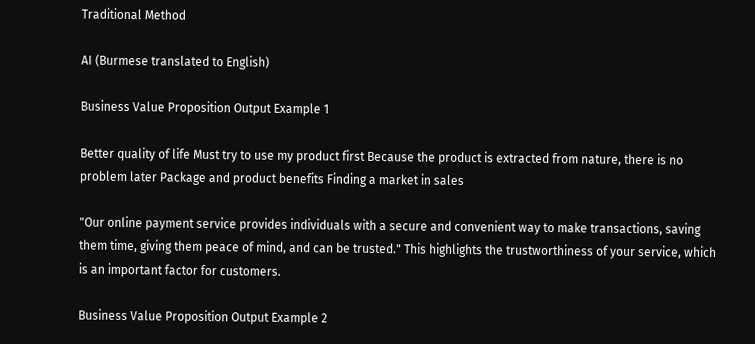Traditional Method

AI (Burmese translated to English)

Business Value Proposition Output Example 1

Better quality of life Must try to use my product first Because the product is extracted from nature, there is no problem later Package and product benefits Finding a market in sales

"Our online payment service provides individuals with a secure and convenient way to make transactions, saving them time, giving them peace of mind, and can be trusted." This highlights the trustworthiness of your service, which is an important factor for customers.

Business Value Proposition Output Example 2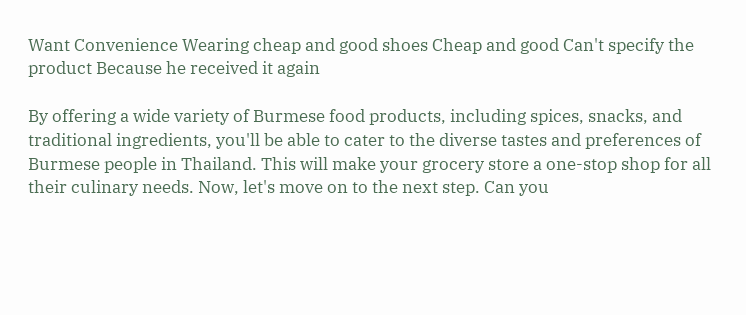Want Convenience Wearing cheap and good shoes Cheap and good Can't specify the product Because he received it again

By offering a wide variety of Burmese food products, including spices, snacks, and traditional ingredients, you'll be able to cater to the diverse tastes and preferences of Burmese people in Thailand. This will make your grocery store a one-stop shop for all their culinary needs. Now, let's move on to the next step. Can you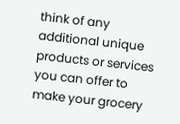think of any additional unique products or services you can offer to make your grocery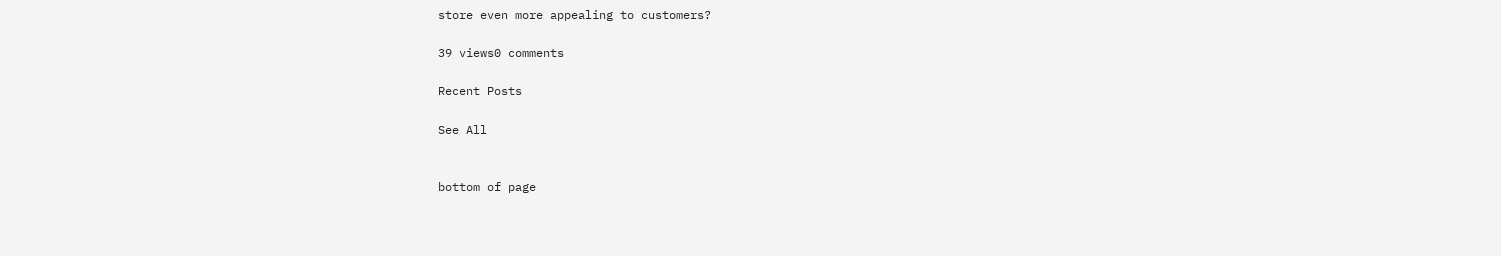store even more appealing to customers?

39 views0 comments

Recent Posts

See All


bottom of page